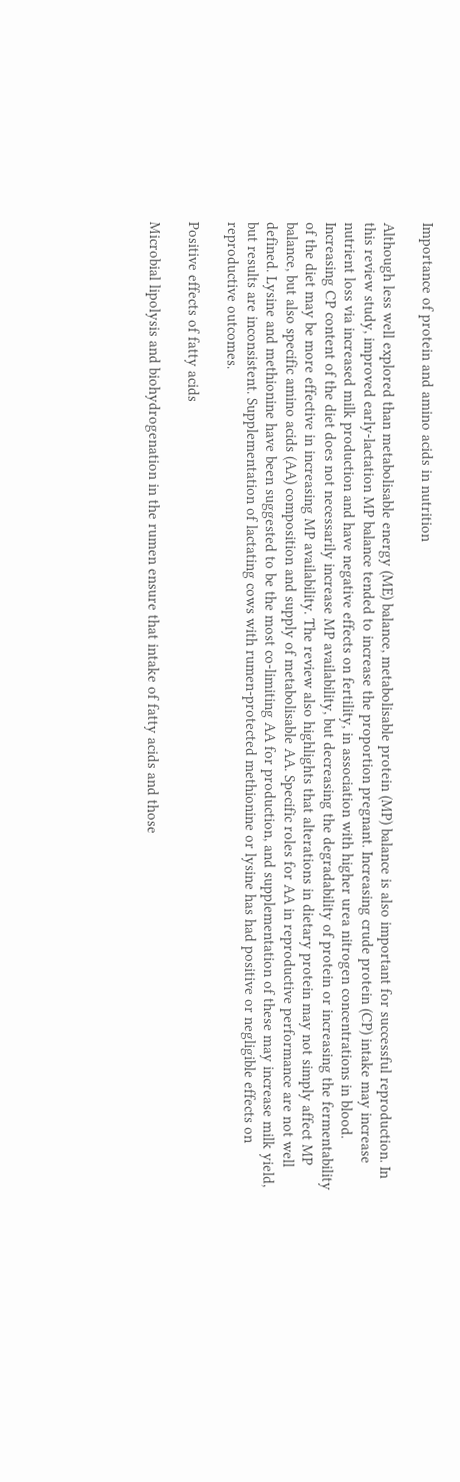Importance of protein and amino acids in nutrition

Although less well explored than metabolisable energy (ME) balance, metabolisable protein (MP) balance is also important for successful reproduction. In this review study, improved early-lactation MP balance tended to increase the proportion pregnant. Increasing crude protein (CP) intake may increase nutrient loss via increased milk production and have negative effects on fertility, in association with higher urea nitrogen concentrations in blood. Increasing CP content of the diet does not necessarily increase MP availability, but decreasing the degradability of protein or increasing the fermentability of the diet may be more effective in increasing MP availability. The review also highlights that alterations in dietary protein may not simply affect MP balance, but also specific amino acids (AA) composition and supply of metabolisable AA. Specific roles for AA in reproductive performance are not well defined. Lysine and methionine have been suggested to be the most co-limiting AA for production, and supplementation of these may increase milk yield, but results are inconsistent. Supplementation of lactating cows with rumen-protected methionine or lysine has had positive or negligible effects on reproductive outcomes.

Positive effects of fatty acids

Microbial lipolysis and biohydrogenation in the rumen ensure that intake of fatty acids and those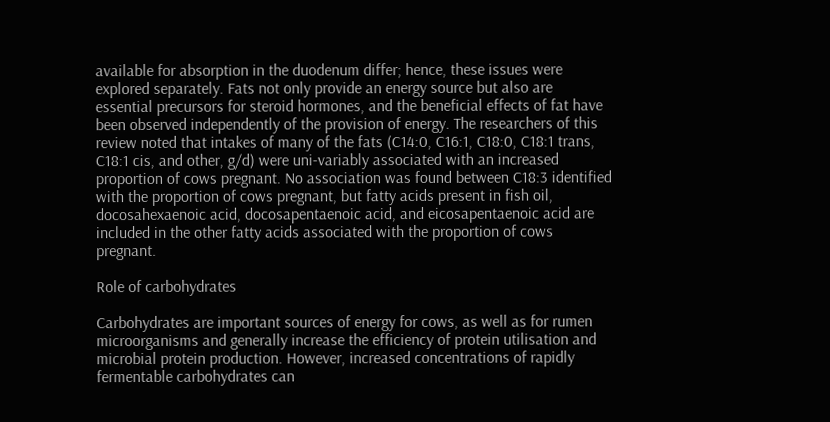available for absorption in the duodenum differ; hence, these issues were explored separately. Fats not only provide an energy source but also are essential precursors for steroid hormones, and the beneficial effects of fat have been observed independently of the provision of energy. The researchers of this review noted that intakes of many of the fats (C14:0, C16:1, C18:0, C18:1 trans, C18:1 cis, and other, g/d) were uni-variably associated with an increased proportion of cows pregnant. No association was found between C18:3 identified with the proportion of cows pregnant, but fatty acids present in fish oil, docosahexaenoic acid, docosapentaenoic acid, and eicosapentaenoic acid are included in the other fatty acids associated with the proportion of cows pregnant.

Role of carbohydrates

Carbohydrates are important sources of energy for cows, as well as for rumen microorganisms and generally increase the efficiency of protein utilisation and microbial protein production. However, increased concentrations of rapidly fermentable carbohydrates can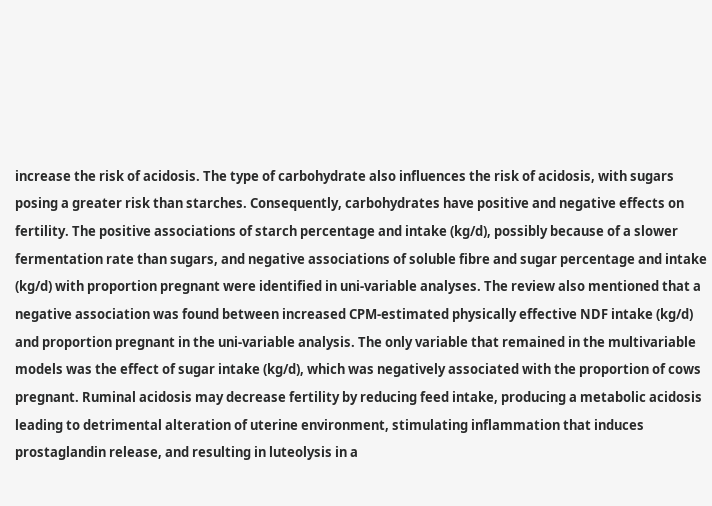increase the risk of acidosis. The type of carbohydrate also influences the risk of acidosis, with sugars posing a greater risk than starches. Consequently, carbohydrates have positive and negative effects on fertility. The positive associations of starch percentage and intake (kg/d), possibly because of a slower fermentation rate than sugars, and negative associations of soluble fibre and sugar percentage and intake (kg/d) with proportion pregnant were identified in uni-variable analyses. The review also mentioned that a negative association was found between increased CPM-estimated physically effective NDF intake (kg/d) and proportion pregnant in the uni-variable analysis. The only variable that remained in the multivariable models was the effect of sugar intake (kg/d), which was negatively associated with the proportion of cows pregnant. Ruminal acidosis may decrease fertility by reducing feed intake, producing a metabolic acidosis leading to detrimental alteration of uterine environment, stimulating inflammation that induces prostaglandin release, and resulting in luteolysis in a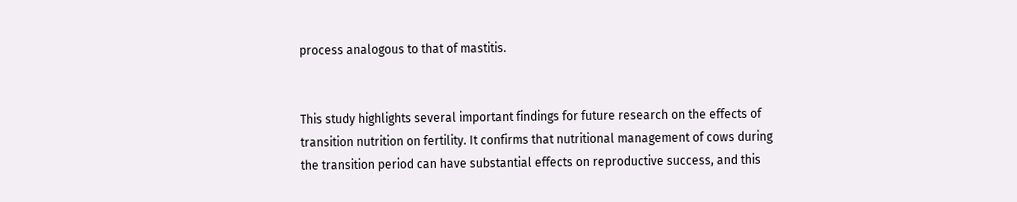process analogous to that of mastitis.


This study highlights several important findings for future research on the effects of transition nutrition on fertility. It confirms that nutritional management of cows during the transition period can have substantial effects on reproductive success, and this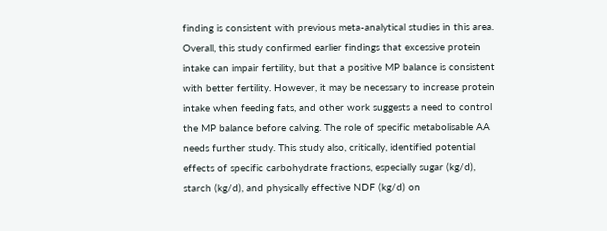finding is consistent with previous meta-analytical studies in this area. Overall, this study confirmed earlier findings that excessive protein intake can impair fertility, but that a positive MP balance is consistent with better fertility. However, it may be necessary to increase protein intake when feeding fats, and other work suggests a need to control the MP balance before calving. The role of specific metabolisable AA needs further study. This study also, critically, identified potential effects of specific carbohydrate fractions, especially sugar (kg/d), starch (kg/d), and physically effective NDF (kg/d) on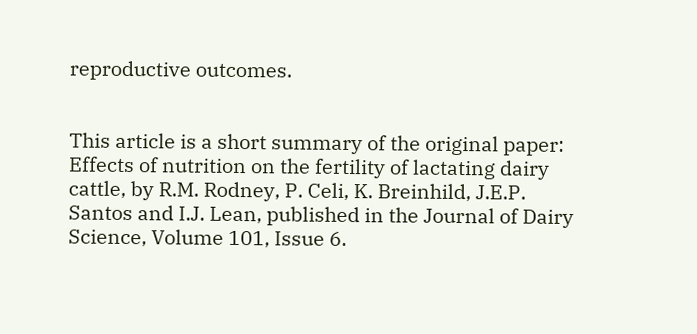reproductive outcomes.


This article is a short summary of the original paper: Effects of nutrition on the fertility of lactating dairy cattle, by R.M. Rodney, P. Celi, K. Breinhild, J.E.P. Santos and I.J. Lean, published in the Journal of Dairy Science, Volume 101, Issue 6.